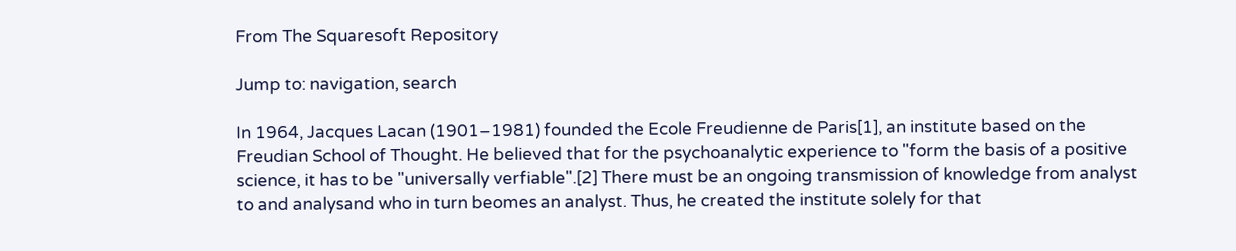From The Squaresoft Repository

Jump to: navigation, search

In 1964, Jacques Lacan (1901–1981) founded the Ecole Freudienne de Paris[1], an institute based on the Freudian School of Thought. He believed that for the psychoanalytic experience to "form the basis of a positive science, it has to be "universally verfiable".[2] There must be an ongoing transmission of knowledge from analyst to and analysand who in turn beomes an analyst. Thus, he created the institute solely for that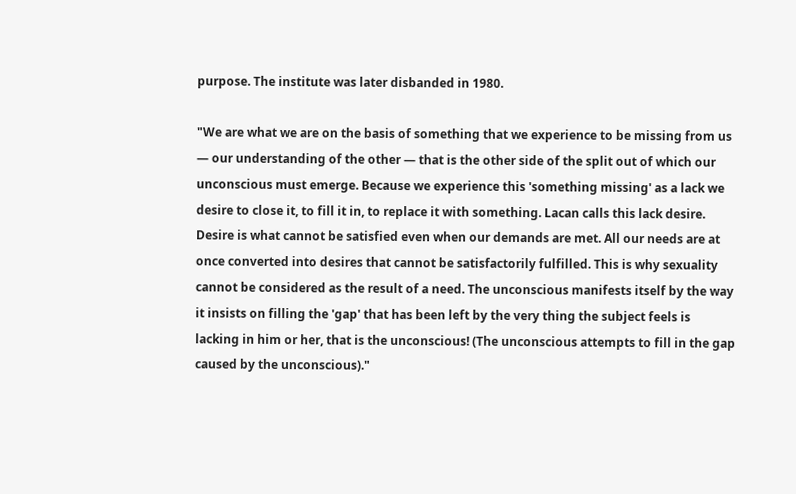purpose. The institute was later disbanded in 1980.

"We are what we are on the basis of something that we experience to be missing from us — our understanding of the other — that is the other side of the split out of which our unconscious must emerge. Because we experience this 'something missing' as a lack we desire to close it, to fill it in, to replace it with something. Lacan calls this lack desire. Desire is what cannot be satisfied even when our demands are met. All our needs are at once converted into desires that cannot be satisfactorily fulfilled. This is why sexuality cannot be considered as the result of a need. The unconscious manifests itself by the way it insists on filling the 'gap' that has been left by the very thing the subject feels is lacking in him or her, that is the unconscious! (The unconscious attempts to fill in the gap caused by the unconscious)."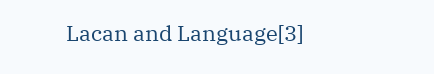Lacan and Language[3]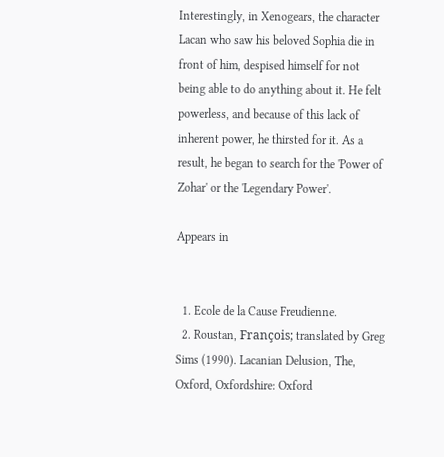Interestingly, in Xenogears, the character Lacan who saw his beloved Sophia die in front of him, despised himself for not being able to do anything about it. He felt powerless, and because of this lack of inherent power, he thirsted for it. As a result, he began to search for the 'Power of Zohar' or the 'Legendary Power'.

Appears in


  1. Ecole de la Cause Freudienne.
  2. Roustan, François; translated by Greg Sims (1990). Lacanian Delusion, The, Oxford, Oxfordshire: Oxford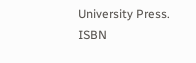University Press. ISBN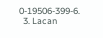0-19506-399-6.
  3. Lacan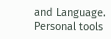and Language.
Personal tools